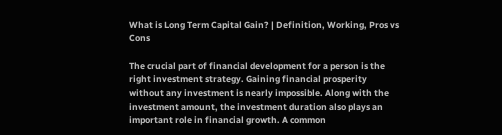What is Long Term Capital Gain? | Definition, Working, Pros vs Cons

The crucial part of financial development for a person is the right investment strategy. Gaining financial prosperity without any investment is nearly impossible. Along with the investment amount, the investment duration also plays an important role in financial growth. A common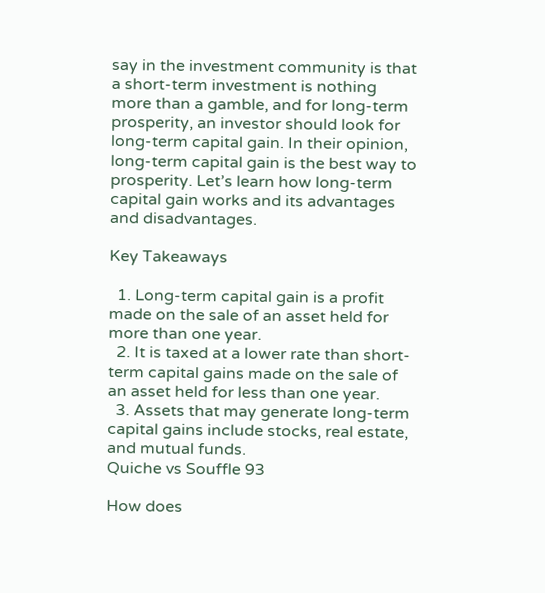say in the investment community is that a short-term investment is nothing more than a gamble, and for long-term prosperity, an investor should look for long-term capital gain. In their opinion, long-term capital gain is the best way to prosperity. Let’s learn how long-term capital gain works and its advantages and disadvantages.

Key Takeaways

  1. Long-term capital gain is a profit made on the sale of an asset held for more than one year.
  2. It is taxed at a lower rate than short-term capital gains made on the sale of an asset held for less than one year.
  3. Assets that may generate long-term capital gains include stocks, real estate, and mutual funds.
Quiche vs Souffle 93

How does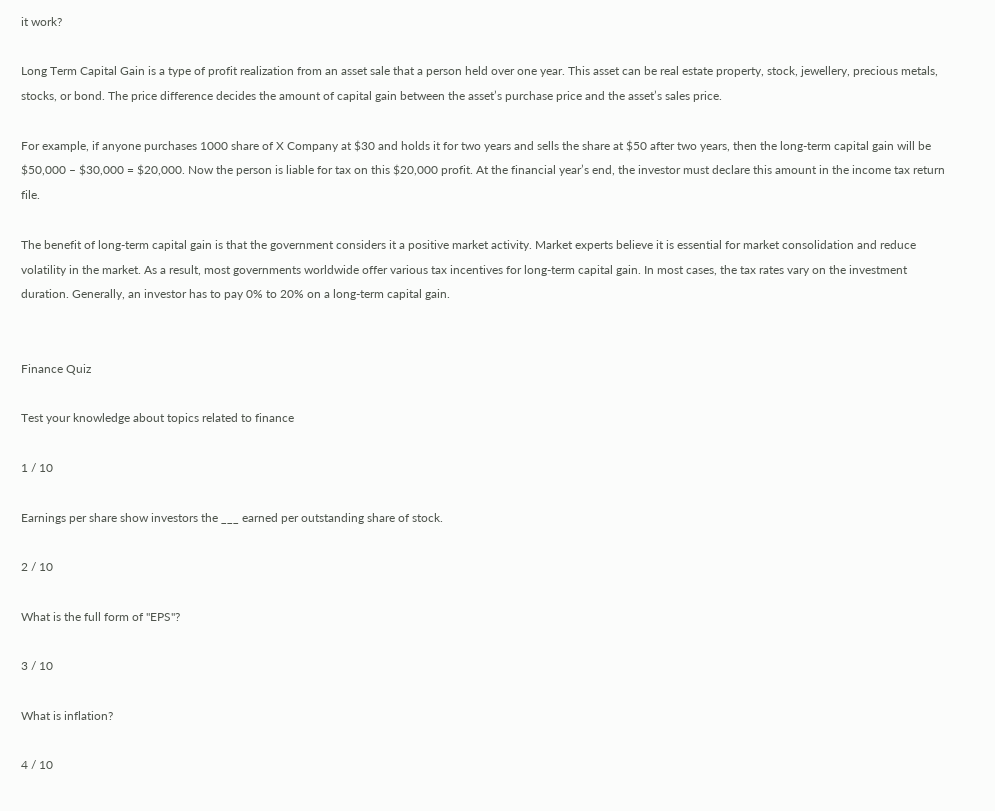it work?

Long Term Capital Gain is a type of profit realization from an asset sale that a person held over one year. This asset can be real estate property, stock, jewellery, precious metals, stocks, or bond. The price difference decides the amount of capital gain between the asset’s purchase price and the asset’s sales price.

For example, if anyone purchases 1000 share of X Company at $30 and holds it for two years and sells the share at $50 after two years, then the long-term capital gain will be $50,000 – $30,000 = $20,000. Now the person is liable for tax on this $20,000 profit. At the financial year’s end, the investor must declare this amount in the income tax return file.

The benefit of long-term capital gain is that the government considers it a positive market activity. Market experts believe it is essential for market consolidation and reduce volatility in the market. As a result, most governments worldwide offer various tax incentives for long-term capital gain. In most cases, the tax rates vary on the investment duration. Generally, an investor has to pay 0% to 20% on a long-term capital gain.


Finance Quiz

Test your knowledge about topics related to finance

1 / 10

Earnings per share show investors the ___ earned per outstanding share of stock.

2 / 10

What is the full form of "EPS"?

3 / 10

What is inflation?

4 / 10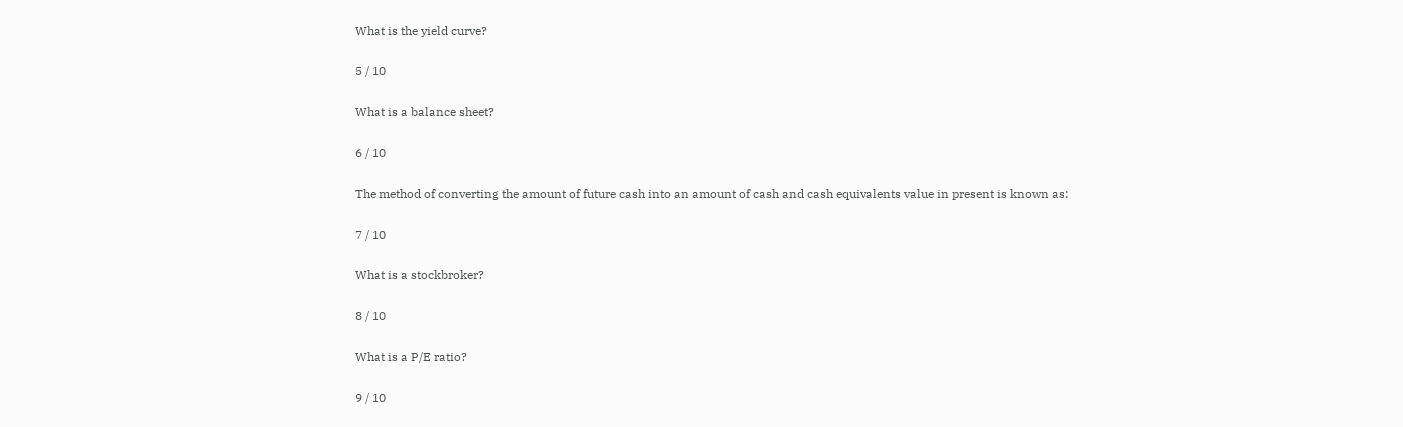What is the yield curve?

5 / 10

What is a balance sheet?

6 / 10

The method of converting the amount of future cash into an amount of cash and cash equivalents value in present is known as:

7 / 10

What is a stockbroker?

8 / 10

What is a P/E ratio?

9 / 10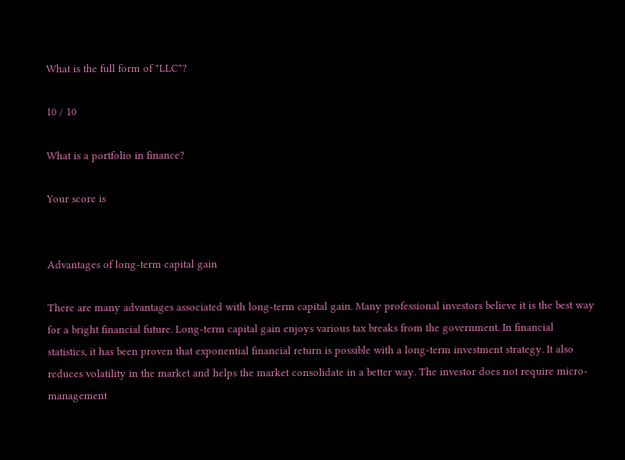What is the full form of "LLC"?

10 / 10

What is a portfolio in finance?

Your score is


Advantages of long-term capital gain

There are many advantages associated with long-term capital gain. Many professional investors believe it is the best way for a bright financial future. Long-term capital gain enjoys various tax breaks from the government. In financial statistics, it has been proven that exponential financial return is possible with a long-term investment strategy. It also reduces volatility in the market and helps the market consolidate in a better way. The investor does not require micro-management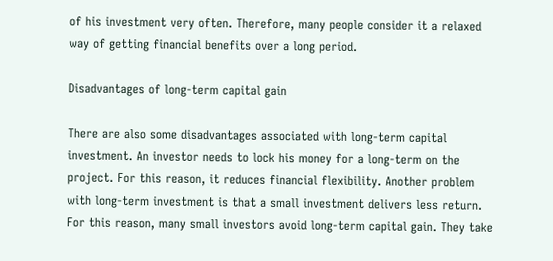of his investment very often. Therefore, many people consider it a relaxed way of getting financial benefits over a long period.

Disadvantages of long-term capital gain

There are also some disadvantages associated with long-term capital investment. An investor needs to lock his money for a long-term on the project. For this reason, it reduces financial flexibility. Another problem with long-term investment is that a small investment delivers less return. For this reason, many small investors avoid long-term capital gain. They take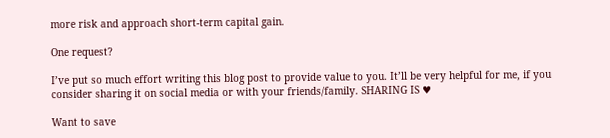more risk and approach short-term capital gain.

One request?

I’ve put so much effort writing this blog post to provide value to you. It’ll be very helpful for me, if you consider sharing it on social media or with your friends/family. SHARING IS ♥

Want to save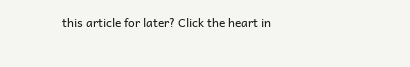this article for later? Click the heart in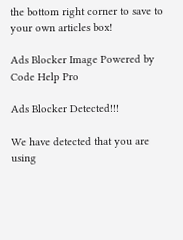the bottom right corner to save to your own articles box!

Ads Blocker Image Powered by Code Help Pro

Ads Blocker Detected!!!

We have detected that you are using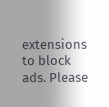extensions to block ads. Please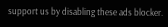support us by disabling these ads blocker.